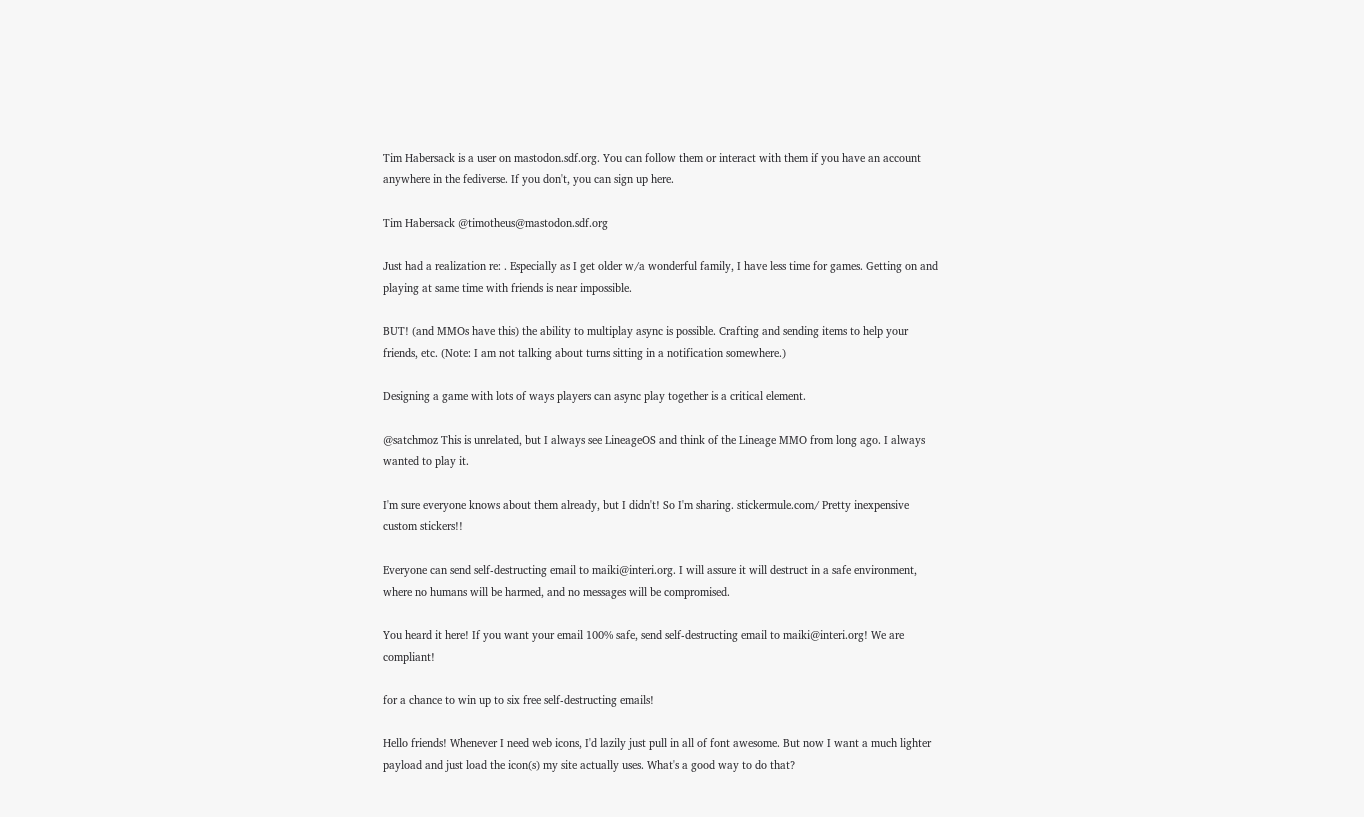Tim Habersack is a user on mastodon.sdf.org. You can follow them or interact with them if you have an account anywhere in the fediverse. If you don't, you can sign up here.

Tim Habersack @timotheus@mastodon.sdf.org

Just had a realization re: . Especially as I get older w/a wonderful family, I have less time for games. Getting on and playing at same time with friends is near impossible.

BUT! (and MMOs have this) the ability to multiplay async is possible. Crafting and sending items to help your friends, etc. (Note: I am not talking about turns sitting in a notification somewhere.)

Designing a game with lots of ways players can async play together is a critical element.

@satchmoz This is unrelated, but I always see LineageOS and think of the Lineage MMO from long ago. I always wanted to play it.

I'm sure everyone knows about them already, but I didn't! So I'm sharing. stickermule.com/ Pretty inexpensive custom stickers!!

Everyone can send self-destructing email to maiki@interi.org. I will assure it will destruct in a safe environment, where no humans will be harmed, and no messages will be compromised.

You heard it here! If you want your email 100% safe, send self-destructing email to maiki@interi.org! We are compliant!

for a chance to win up to six free self-destructing emails!

Hello friends! Whenever I need web icons, I'd lazily just pull in all of font awesome. But now I want a much lighter payload and just load the icon(s) my site actually uses. What's a good way to do that?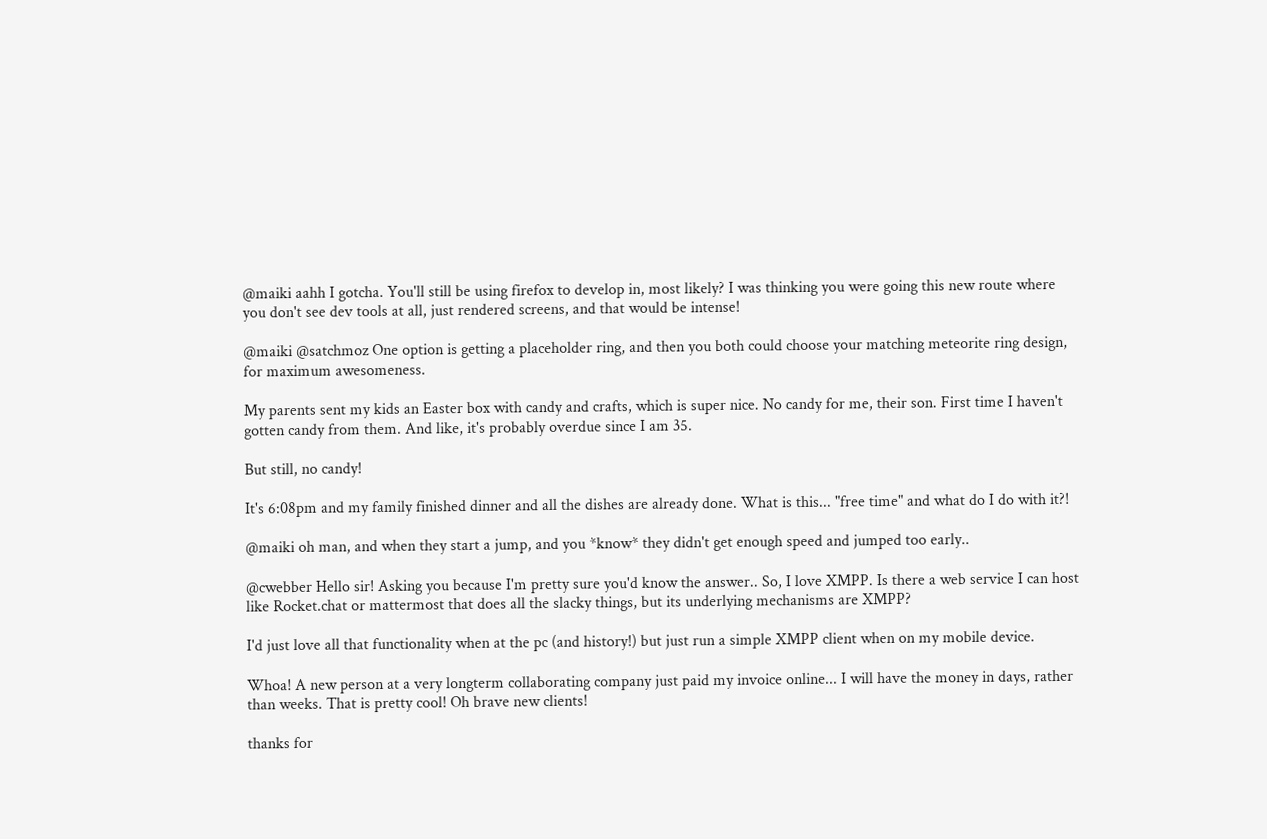@maiki aahh I gotcha. You'll still be using firefox to develop in, most likely? I was thinking you were going this new route where you don't see dev tools at all, just rendered screens, and that would be intense!

@maiki @satchmoz One option is getting a placeholder ring, and then you both could choose your matching meteorite ring design, for maximum awesomeness.

My parents sent my kids an Easter box with candy and crafts, which is super nice. No candy for me, their son. First time I haven't gotten candy from them. And like, it's probably overdue since I am 35.

But still, no candy!

It's 6:08pm and my family finished dinner and all the dishes are already done. What is this... "free time" and what do I do with it?!

@maiki oh man, and when they start a jump, and you *know* they didn't get enough speed and jumped too early..

@cwebber Hello sir! Asking you because I'm pretty sure you'd know the answer.. So, I love XMPP. Is there a web service I can host like Rocket.chat or mattermost that does all the slacky things, but its underlying mechanisms are XMPP?

I'd just love all that functionality when at the pc (and history!) but just run a simple XMPP client when on my mobile device.

Whoa! A new person at a very longterm collaborating company just paid my invoice online... I will have the money in days, rather than weeks. That is pretty cool! Oh brave new clients!

thanks for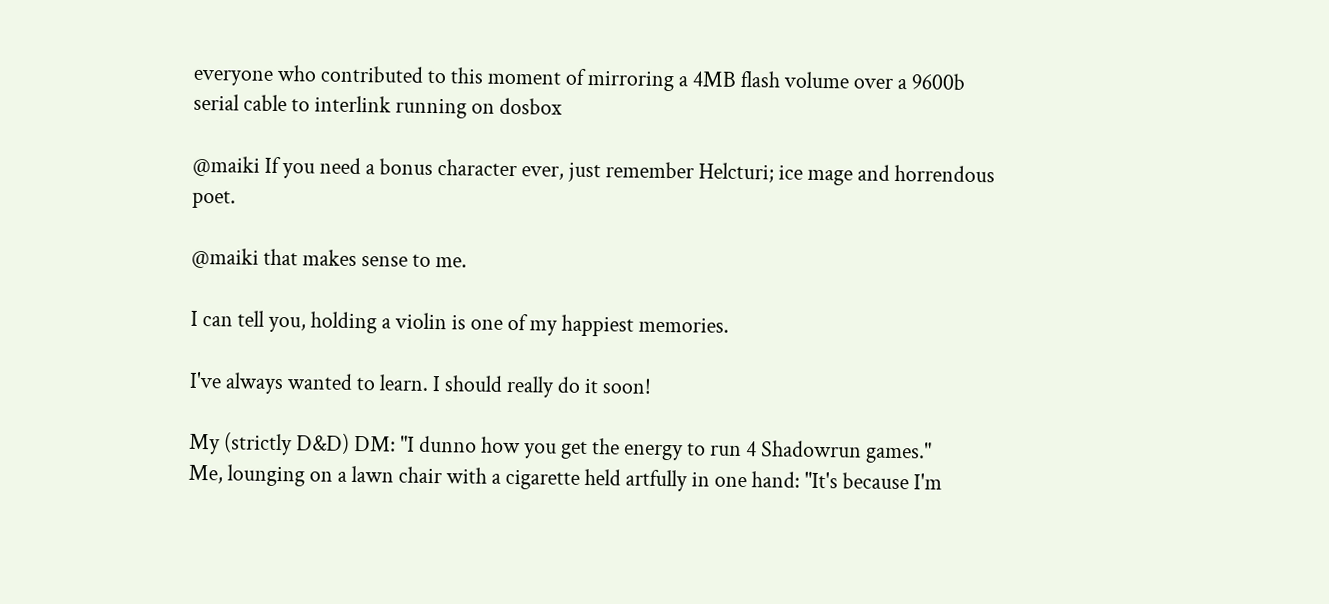everyone who contributed to this moment of mirroring a 4MB flash volume over a 9600b serial cable to interlink running on dosbox

@maiki If you need a bonus character ever, just remember Helcturi; ice mage and horrendous poet.

@maiki that makes sense to me.

I can tell you, holding a violin is one of my happiest memories.

I've always wanted to learn. I should really do it soon!

My (strictly D&D) DM: "I dunno how you get the energy to run 4 Shadowrun games."
Me, lounging on a lawn chair with a cigarette held artfully in one hand: "It's because I'm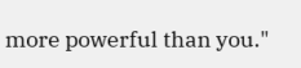more powerful than you."